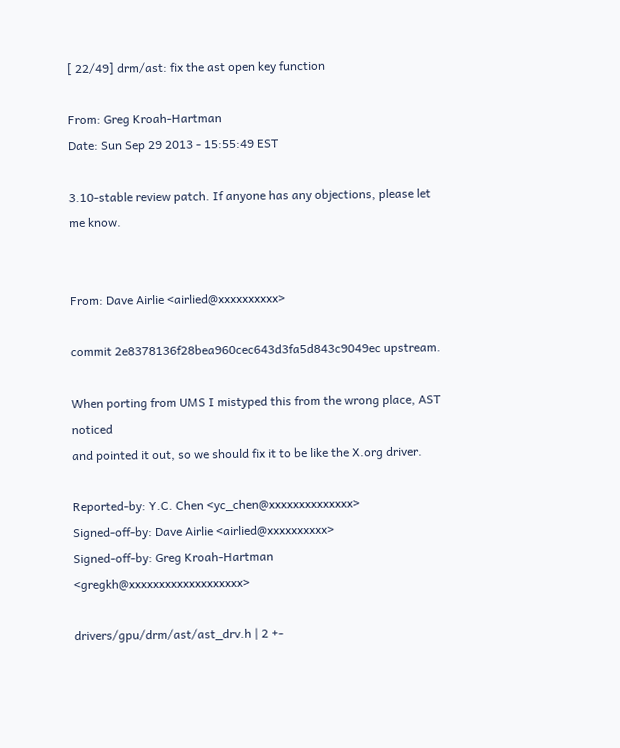[ 22/49] drm/ast: fix the ast open key function

From: Greg Kroah-Hartman
Date: Sun Sep 29 2013 - 15:55:49 EST

3.10-stable review patch. If anyone has any objections, please let me know.


From: Dave Airlie <airlied@xxxxxxxxxx>

commit 2e8378136f28bea960cec643d3fa5d843c9049ec upstream.

When porting from UMS I mistyped this from the wrong place, AST noticed
and pointed it out, so we should fix it to be like the X.org driver.

Reported-by: Y.C. Chen <yc_chen@xxxxxxxxxxxxxx>
Signed-off-by: Dave Airlie <airlied@xxxxxxxxxx>
Signed-off-by: Greg Kroah-Hartman <gregkh@xxxxxxxxxxxxxxxxxxx>

drivers/gpu/drm/ast/ast_drv.h | 2 +-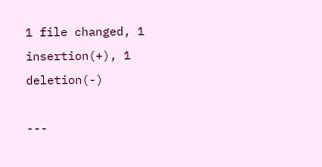1 file changed, 1 insertion(+), 1 deletion(-)

---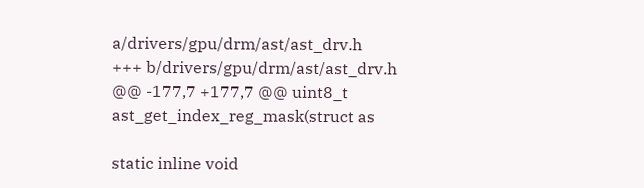a/drivers/gpu/drm/ast/ast_drv.h
+++ b/drivers/gpu/drm/ast/ast_drv.h
@@ -177,7 +177,7 @@ uint8_t ast_get_index_reg_mask(struct as

static inline void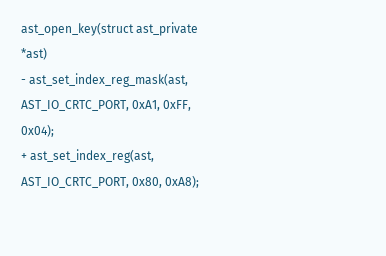ast_open_key(struct ast_private *ast)
- ast_set_index_reg_mask(ast, AST_IO_CRTC_PORT, 0xA1, 0xFF, 0x04);
+ ast_set_index_reg(ast, AST_IO_CRTC_PORT, 0x80, 0xA8);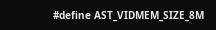#define AST_VIDMEM_SIZE_8M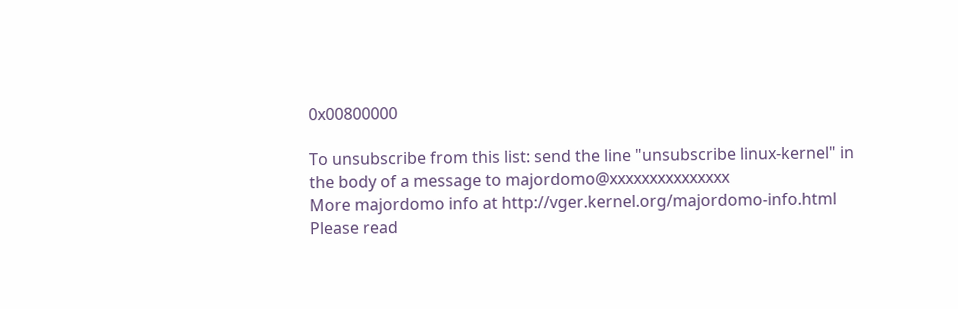0x00800000

To unsubscribe from this list: send the line "unsubscribe linux-kernel" in
the body of a message to majordomo@xxxxxxxxxxxxxxx
More majordomo info at http://vger.kernel.org/majordomo-info.html
Please read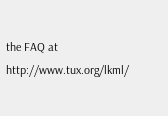the FAQ at http://www.tux.org/lkml/